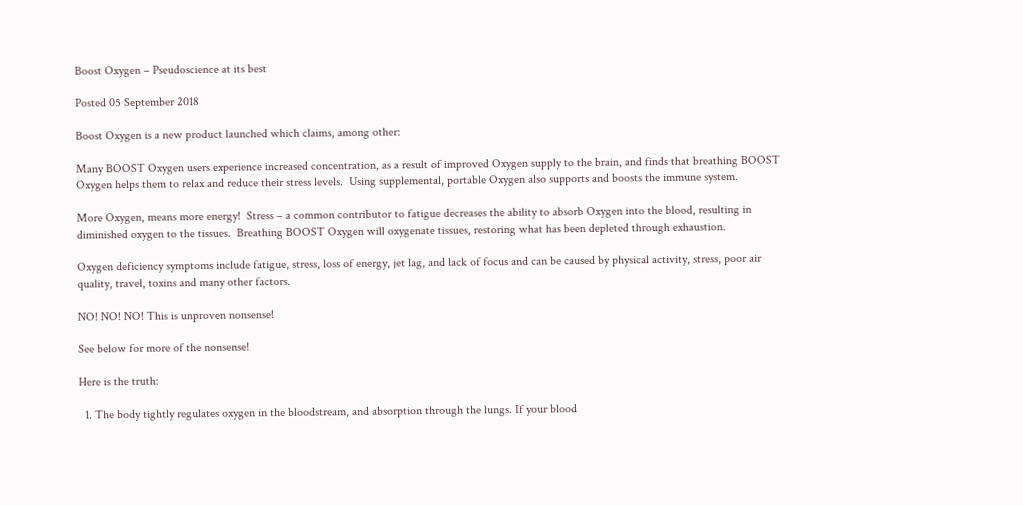Boost Oxygen – Pseudoscience at its best

Posted 05 September 2018

Boost Oxygen is a new product launched which claims, among other:

Many BOOST Oxygen users experience increased concentration, as a result of improved Oxygen supply to the brain, and finds that breathing BOOST Oxygen helps them to relax and reduce their stress levels.  Using supplemental, portable Oxygen also supports and boosts the immune system.

More Oxygen, means more energy!  Stress – a common contributor to fatigue decreases the ability to absorb Oxygen into the blood, resulting in diminished oxygen to the tissues.  Breathing BOOST Oxygen will oxygenate tissues, restoring what has been depleted through exhaustion.

Oxygen deficiency symptoms include fatigue, stress, loss of energy, jet lag, and lack of focus and can be caused by physical activity, stress, poor air quality, travel, toxins and many other factors.

NO! NO! NO! This is unproven nonsense!

See below for more of the nonsense!

Here is the truth:

  1. The body tightly regulates oxygen in the bloodstream, and absorption through the lungs. If your blood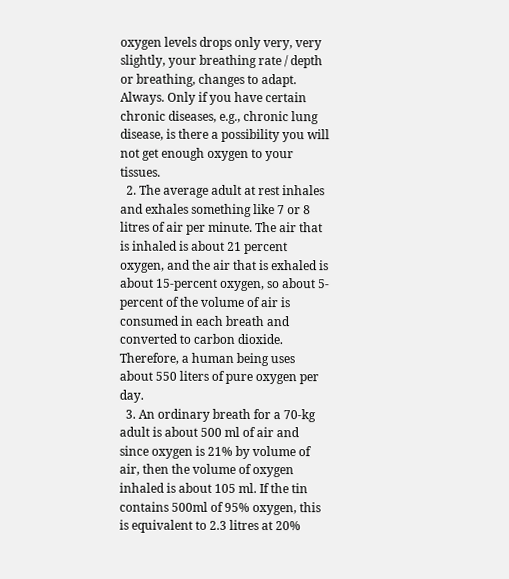oxygen levels drops only very, very slightly, your breathing rate / depth or breathing, changes to adapt. Always. Only if you have certain chronic diseases, e.g., chronic lung disease, is there a possibility you will not get enough oxygen to your tissues.
  2. The average adult at rest inhales and exhales something like 7 or 8 litres of air per minute. The air that is inhaled is about 21 percent oxygen, and the air that is exhaled is about 15-percent oxygen, so about 5-percent of the volume of air is consumed in each breath and converted to carbon dioxide. Therefore, a human being uses about 550 liters of pure oxygen per day.
  3. An ordinary breath for a 70-kg adult is about 500 ml of air and since oxygen is 21% by volume of air, then the volume of oxygen inhaled is about 105 ml. If the tin contains 500ml of 95% oxygen, this is equivalent to 2.3 litres at 20%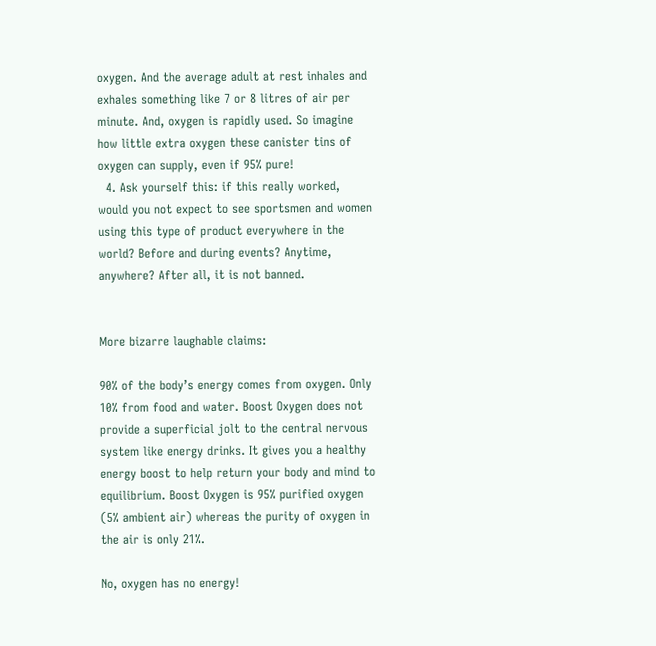oxygen. And the average adult at rest inhales and exhales something like 7 or 8 litres of air per minute. And, oxygen is rapidly used. So imagine how little extra oxygen these canister tins of oxygen can supply, even if 95% pure!
  4. Ask yourself this: if this really worked, would you not expect to see sportsmen and women using this type of product everywhere in the world? Before and during events? Anytime, anywhere? After all, it is not banned.


More bizarre laughable claims:

90% of the body’s energy comes from oxygen. Only 10% from food and water. Boost Oxygen does not provide a superficial jolt to the central nervous system like energy drinks. It gives you a healthy energy boost to help return your body and mind to equilibrium. Boost Oxygen is 95% purified oxygen (5% ambient air) whereas the purity of oxygen in the air is only 21%.

No, oxygen has no energy!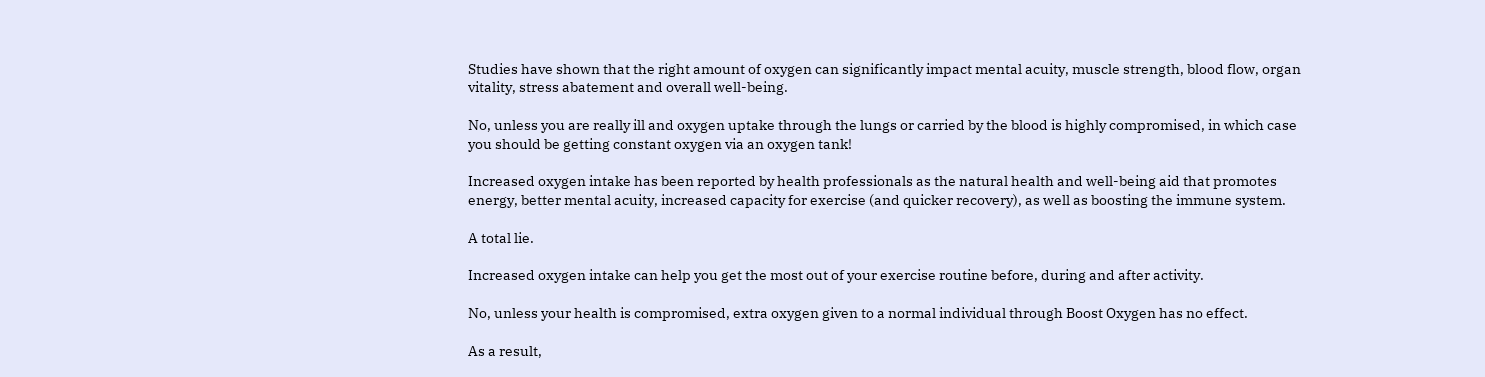Studies have shown that the right amount of oxygen can significantly impact mental acuity, muscle strength, blood flow, organ vitality, stress abatement and overall well-being.

No, unless you are really ill and oxygen uptake through the lungs or carried by the blood is highly compromised, in which case you should be getting constant oxygen via an oxygen tank!

Increased oxygen intake has been reported by health professionals as the natural health and well-being aid that promotes energy, better mental acuity, increased capacity for exercise (and quicker recovery), as well as boosting the immune system.

A total lie.

Increased oxygen intake can help you get the most out of your exercise routine before, during and after activity.

No, unless your health is compromised, extra oxygen given to a normal individual through Boost Oxygen has no effect.

As a result,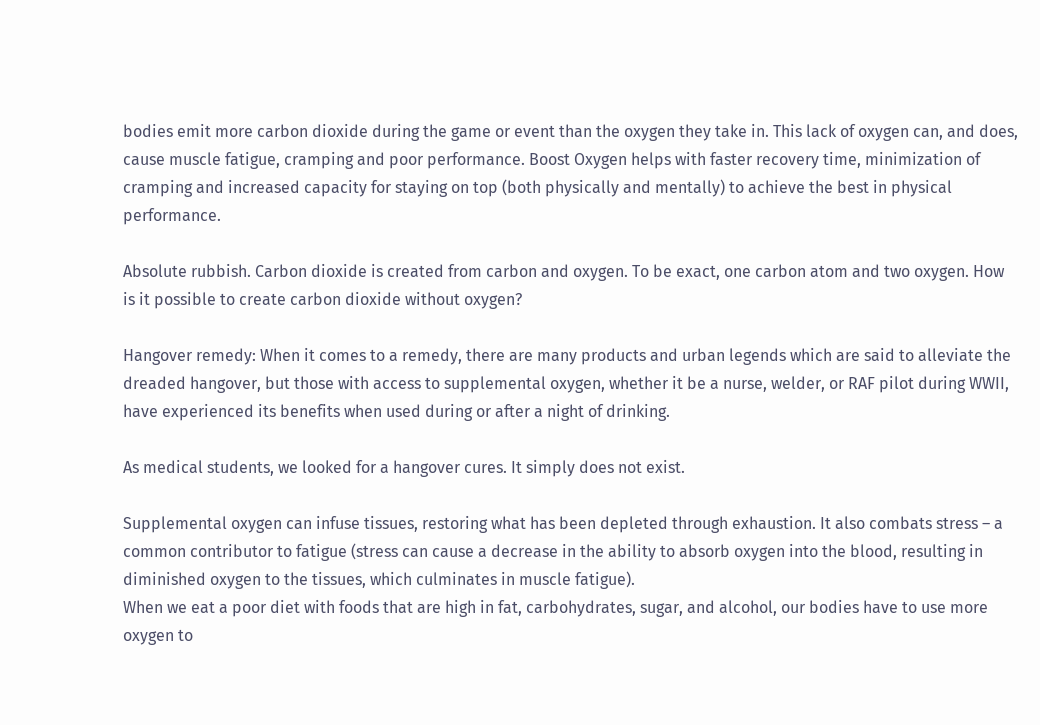bodies emit more carbon dioxide during the game or event than the oxygen they take in. This lack of oxygen can, and does, cause muscle fatigue, cramping and poor performance. Boost Oxygen helps with faster recovery time, minimization of cramping and increased capacity for staying on top (both physically and mentally) to achieve the best in physical performance.

Absolute rubbish. Carbon dioxide is created from carbon and oxygen. To be exact, one carbon atom and two oxygen. How is it possible to create carbon dioxide without oxygen?

Hangover remedy: When it comes to a remedy, there are many products and urban legends which are said to alleviate the dreaded hangover, but those with access to supplemental oxygen, whether it be a nurse, welder, or RAF pilot during WWII, have experienced its benefits when used during or after a night of drinking.

As medical students, we looked for a hangover cures. It simply does not exist.

Supplemental oxygen can infuse tissues, restoring what has been depleted through exhaustion. It also combats stress – a common contributor to fatigue (stress can cause a decrease in the ability to absorb oxygen into the blood, resulting in diminished oxygen to the tissues, which culminates in muscle fatigue).
When we eat a poor diet with foods that are high in fat, carbohydrates, sugar, and alcohol, our bodies have to use more oxygen to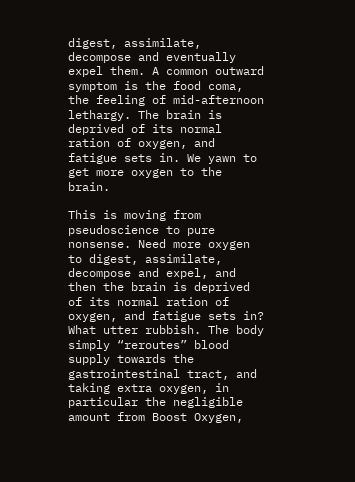digest, assimilate, decompose and eventually expel them. A common outward symptom is the food coma, the feeling of mid-afternoon lethargy. The brain is deprived of its normal ration of oxygen, and fatigue sets in. We yawn to get more oxygen to the brain.

This is moving from pseudoscience to pure nonsense. Need more oxygen to digest, assimilate, decompose and expel, and then the brain is deprived of its normal ration of oxygen, and fatigue sets in? What utter rubbish. The body simply “reroutes” blood supply towards the gastrointestinal tract, and taking extra oxygen, in particular the negligible amount from Boost Oxygen,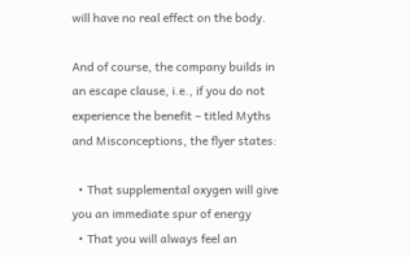will have no real effect on the body.

And of course, the company builds in an escape clause, i.e., if you do not experience the benefit – titled Myths and Misconceptions, the flyer states:

  • That supplemental oxygen will give you an immediate spur of energy
  • That you will always feel an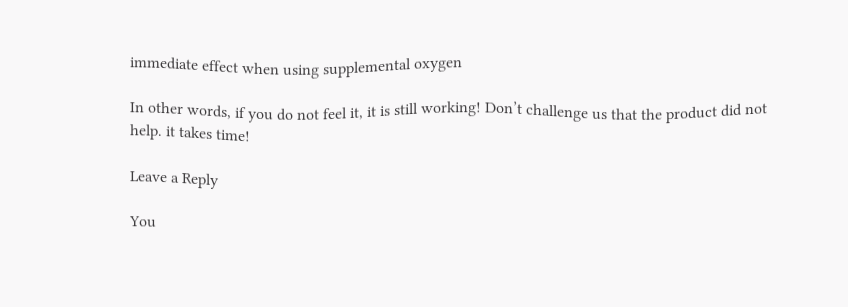immediate effect when using supplemental oxygen

In other words, if you do not feel it, it is still working! Don’t challenge us that the product did not help. it takes time!

Leave a Reply

You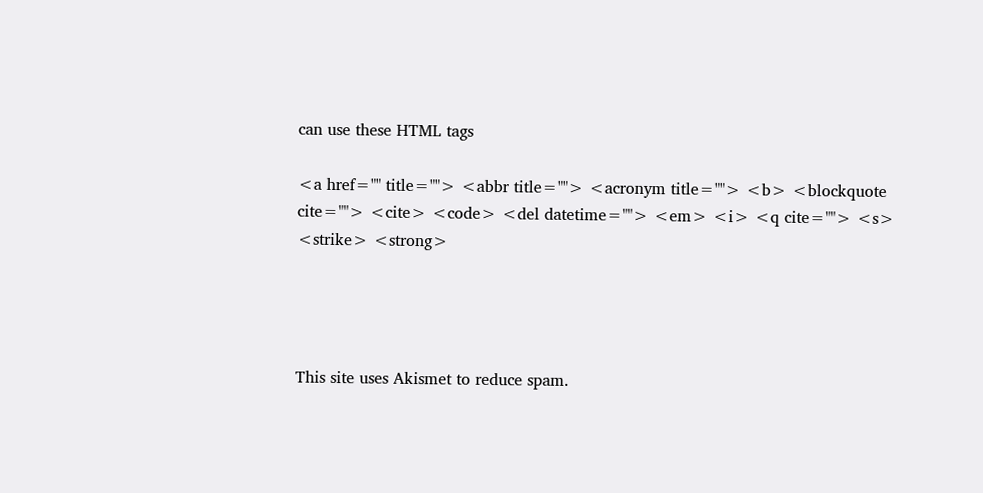can use these HTML tags

<a href="" title=""> <abbr title=""> <acronym title=""> <b> <blockquote cite=""> <cite> <code> <del datetime=""> <em> <i> <q cite=""> <s> <strike> <strong>




This site uses Akismet to reduce spam.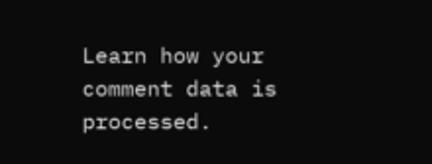Learn how your comment data is processed.